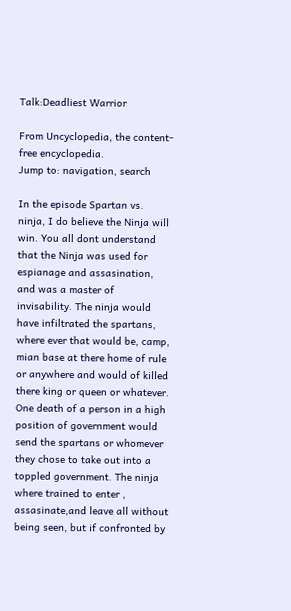Talk:Deadliest Warrior

From Uncyclopedia, the content-free encyclopedia.
Jump to: navigation, search

In the episode Spartan vs. ninja, I do believe the Ninja will win. You all dont understand that the Ninja was used for espianage and assasination, and was a master of invisability. The ninja would have infiltrated the spartans, where ever that would be, camp, mian base at there home of rule or anywhere and would of killed there king or queen or whatever. One death of a person in a high position of government would send the spartans or whomever they chose to take out into a toppled government. The ninja where trained to enter , assasinate,and leave all without being seen, but if confronted by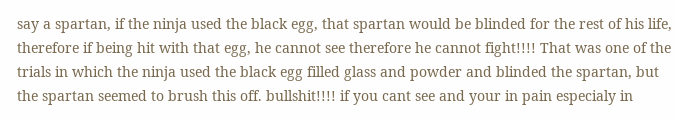say a spartan, if the ninja used the black egg, that spartan would be blinded for the rest of his life, therefore if being hit with that egg, he cannot see therefore he cannot fight!!!! That was one of the trials in which the ninja used the black egg filled glass and powder and blinded the spartan, but the spartan seemed to brush this off. bullshit!!!! if you cant see and your in pain especialy in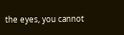the eyes, you cannot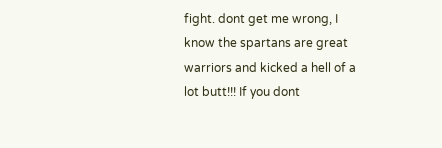fight. dont get me wrong, I know the spartans are great warriors and kicked a hell of a lot butt!!! If you dont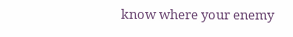know where your enemy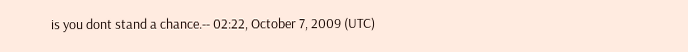is you dont stand a chance.-- 02:22, October 7, 2009 (UTC)